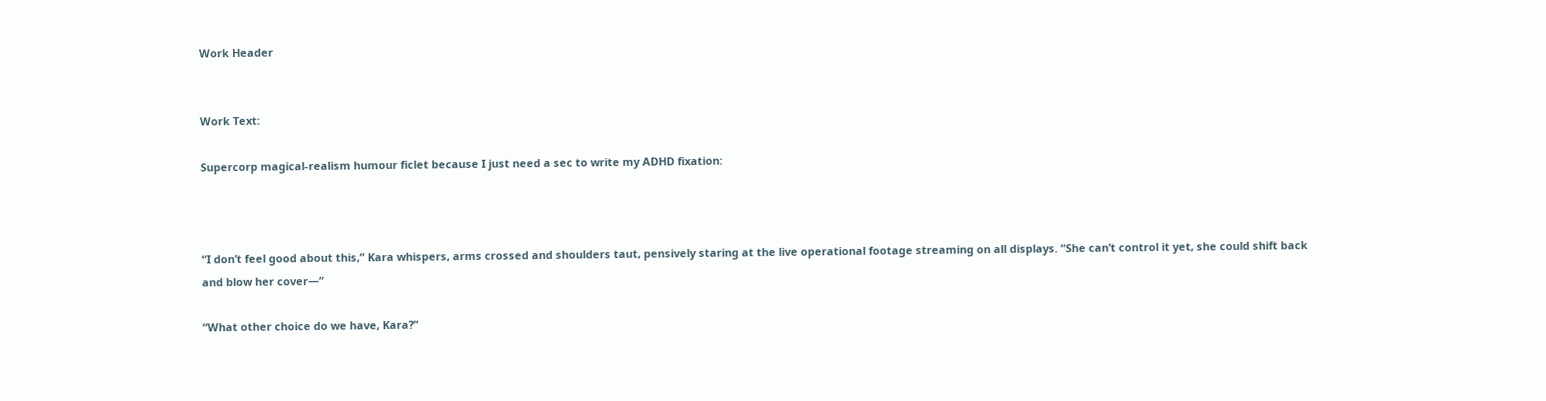Work Header


Work Text:

Supercorp magical-realism humour ficlet because I just need a sec to write my ADHD fixation:



“I don’t feel good about this,” Kara whispers, arms crossed and shoulders taut, pensively staring at the live operational footage streaming on all displays. “She can’t control it yet, she could shift back and blow her cover—”

“What other choice do we have, Kara?”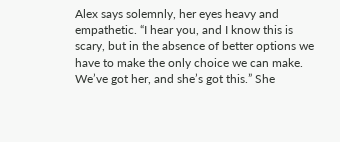Alex says solemnly, her eyes heavy and empathetic. “I hear you, and I know this is scary, but in the absence of better options we have to make the only choice we can make. We’ve got her, and she’s got this.” She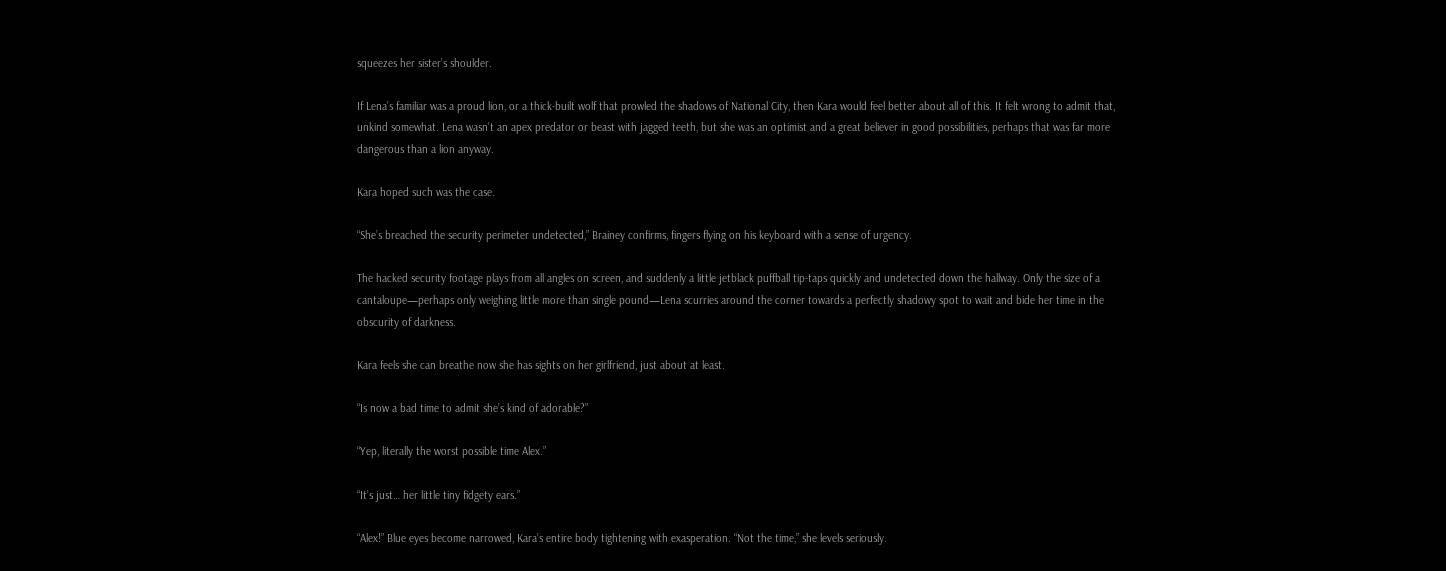squeezes her sister’s shoulder.

If Lena’s familiar was a proud lion, or a thick-built wolf that prowled the shadows of National City, then Kara would feel better about all of this. It felt wrong to admit that, unkind somewhat. Lena wasn’t an apex predator or beast with jagged teeth, but she was an optimist and a great believer in good possibilities, perhaps that was far more dangerous than a lion anyway.

Kara hoped such was the case.

“She’s breached the security perimeter undetected,” Brainey confirms, fingers flying on his keyboard with a sense of urgency.

The hacked security footage plays from all angles on screen, and suddenly a little jetblack puffball tip-taps quickly and undetected down the hallway. Only the size of a cantaloupe—perhaps only weighing little more than single pound—Lena scurries around the corner towards a perfectly shadowy spot to wait and bide her time in the obscurity of darkness.

Kara feels she can breathe now she has sights on her girlfriend, just about at least.

“Is now a bad time to admit she’s kind of adorable?”

“Yep, literally the worst possible time Alex.”

“It’s just… her little tiny fidgety ears.”

“Alex!” Blue eyes become narrowed, Kara’s entire body tightening with exasperation. “Not the time,” she levels seriously.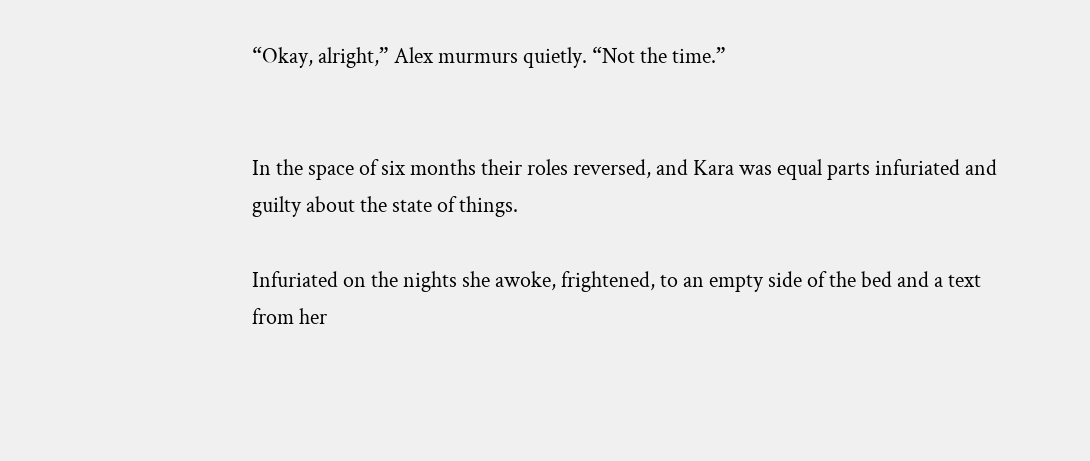“Okay, alright,” Alex murmurs quietly. “Not the time.”


In the space of six months their roles reversed, and Kara was equal parts infuriated and guilty about the state of things.

Infuriated on the nights she awoke, frightened, to an empty side of the bed and a text from her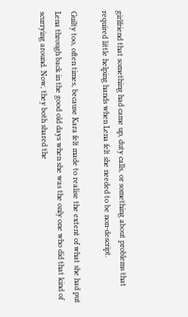girlfriend that something had came up, duty calls, or something about problems that required little helping hands when Lena felt she needed to be non-descript.

Guilty too, often times, because Kara felt made to realise the extent of what she had put Lena through back in the good old days when she was the only one who did that kind of scurrying around. Now, they both shared the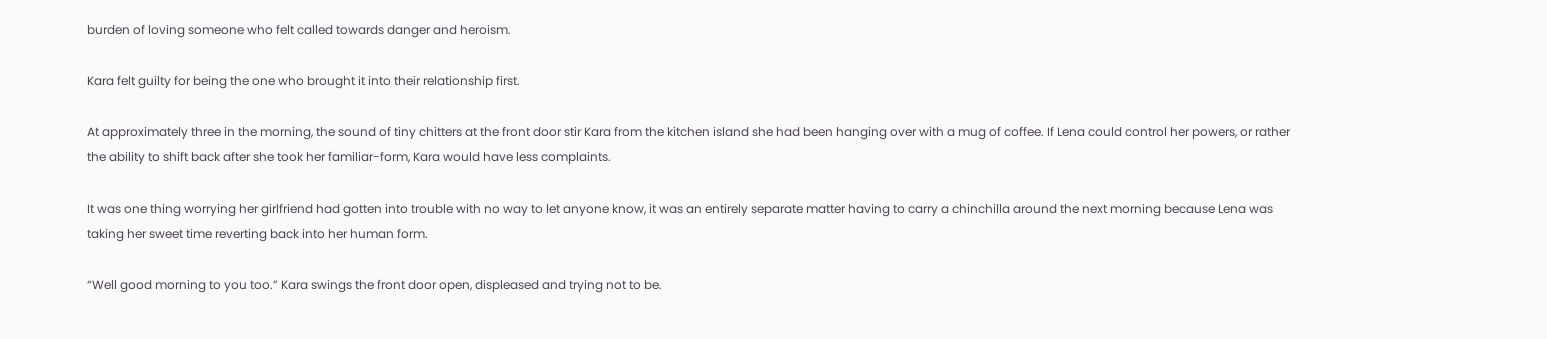burden of loving someone who felt called towards danger and heroism.

Kara felt guilty for being the one who brought it into their relationship first.

At approximately three in the morning, the sound of tiny chitters at the front door stir Kara from the kitchen island she had been hanging over with a mug of coffee. If Lena could control her powers, or rather the ability to shift back after she took her familiar-form, Kara would have less complaints.

It was one thing worrying her girlfriend had gotten into trouble with no way to let anyone know, it was an entirely separate matter having to carry a chinchilla around the next morning because Lena was taking her sweet time reverting back into her human form.

“Well good morning to you too.” Kara swings the front door open, displeased and trying not to be.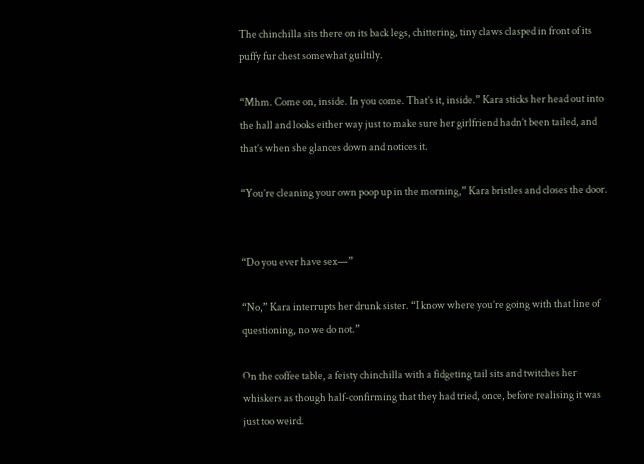The chinchilla sits there on its back legs, chittering, tiny claws clasped in front of its puffy fur chest somewhat guiltily.

“Mhm. Come on, inside. In you come. That’s it, inside.” Kara sticks her head out into the hall and looks either way just to make sure her girlfriend hadn’t been tailed, and that’s when she glances down and notices it.

“You’re cleaning your own poop up in the morning,” Kara bristles and closes the door.


“Do you ever have sex—”

“No,” Kara interrupts her drunk sister. “I know where you’re going with that line of questioning, no we do not.”

On the coffee table, a feisty chinchilla with a fidgeting tail sits and twitches her whiskers as though half-confirming that they had tried, once, before realising it was just too weird.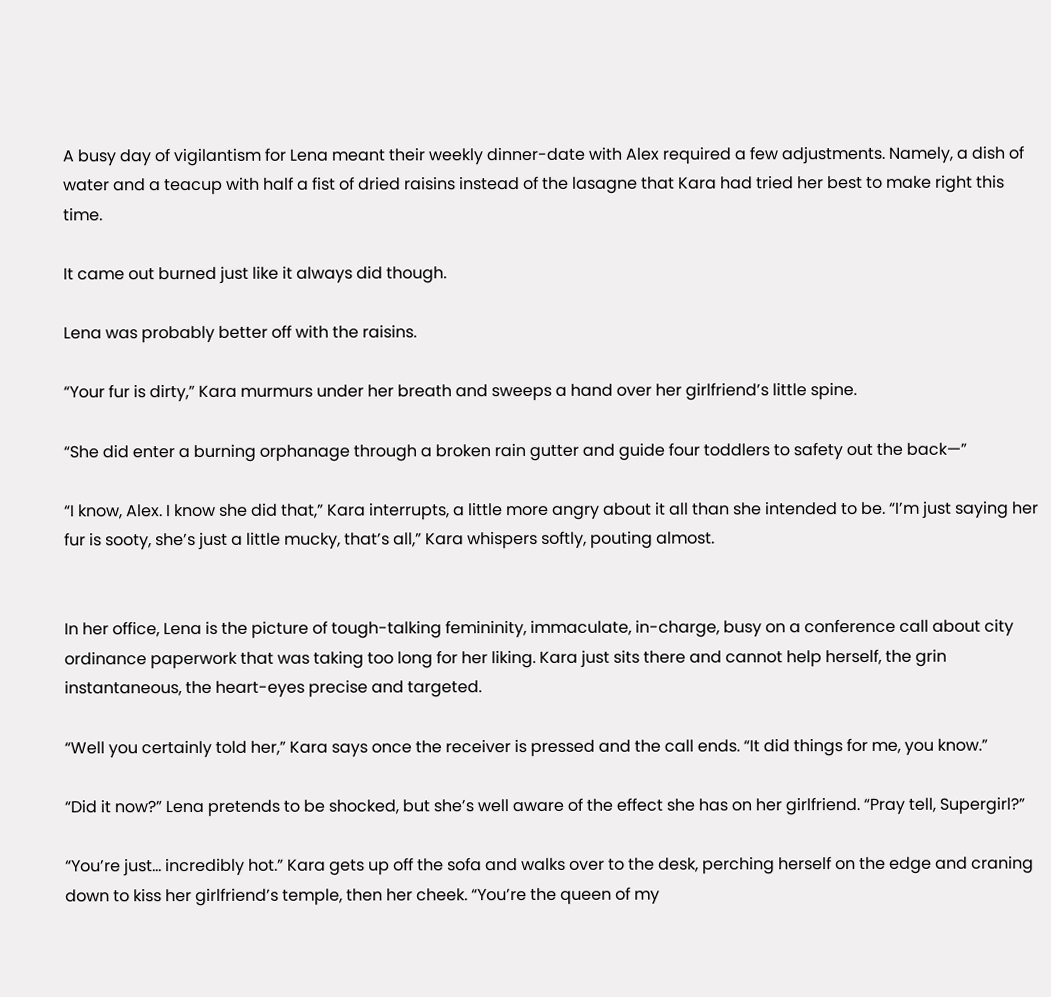A busy day of vigilantism for Lena meant their weekly dinner-date with Alex required a few adjustments. Namely, a dish of water and a teacup with half a fist of dried raisins instead of the lasagne that Kara had tried her best to make right this time.

It came out burned just like it always did though.

Lena was probably better off with the raisins.

“Your fur is dirty,” Kara murmurs under her breath and sweeps a hand over her girlfriend’s little spine.

“She did enter a burning orphanage through a broken rain gutter and guide four toddlers to safety out the back—”

“I know, Alex. I know she did that,” Kara interrupts, a little more angry about it all than she intended to be. “I’m just saying her fur is sooty, she’s just a little mucky, that’s all,” Kara whispers softly, pouting almost.


In her office, Lena is the picture of tough-talking femininity, immaculate, in-charge, busy on a conference call about city ordinance paperwork that was taking too long for her liking. Kara just sits there and cannot help herself, the grin instantaneous, the heart-eyes precise and targeted.

“Well you certainly told her,” Kara says once the receiver is pressed and the call ends. “It did things for me, you know.”

“Did it now?” Lena pretends to be shocked, but she’s well aware of the effect she has on her girlfriend. “Pray tell, Supergirl?”

“You’re just… incredibly hot.” Kara gets up off the sofa and walks over to the desk, perching herself on the edge and craning down to kiss her girlfriend’s temple, then her cheek. “You’re the queen of my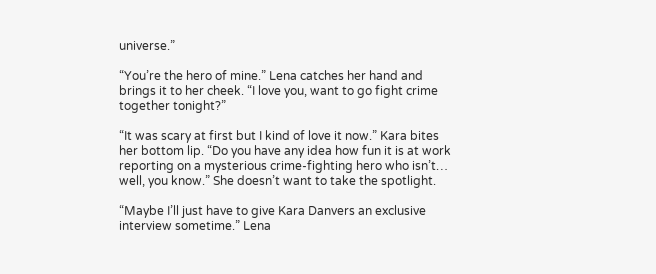universe.”

“You’re the hero of mine.” Lena catches her hand and brings it to her cheek. “I love you, want to go fight crime together tonight?”

“It was scary at first but I kind of love it now.” Kara bites her bottom lip. “Do you have any idea how fun it is at work reporting on a mysterious crime-fighting hero who isn’t… well, you know.” She doesn’t want to take the spotlight.

“Maybe I’ll just have to give Kara Danvers an exclusive interview sometime.” Lena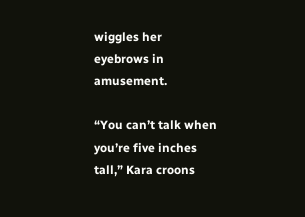wiggles her eyebrows in amusement.

“You can’t talk when you’re five inches tall,” Kara croons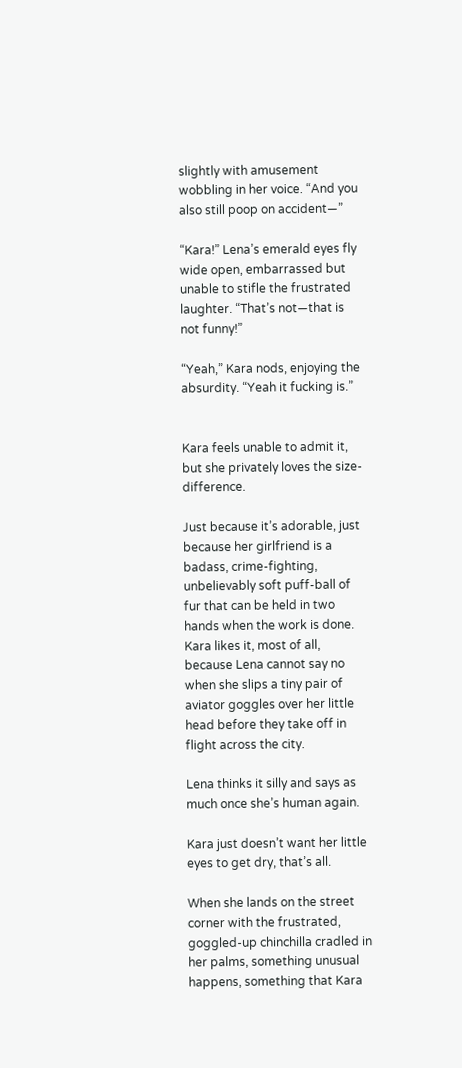slightly with amusement wobbling in her voice. “And you also still poop on accident—”

“Kara!” Lena’s emerald eyes fly wide open, embarrassed but unable to stifle the frustrated laughter. “That’s not—that is not funny!”

“Yeah,” Kara nods, enjoying the absurdity. “Yeah it fucking is.”


Kara feels unable to admit it, but she privately loves the size-difference.

Just because it’s adorable, just because her girlfriend is a badass, crime-fighting, unbelievably soft puff-ball of fur that can be held in two hands when the work is done. Kara likes it, most of all, because Lena cannot say no when she slips a tiny pair of aviator goggles over her little head before they take off in flight across the city.

Lena thinks it silly and says as much once she’s human again.

Kara just doesn’t want her little eyes to get dry, that’s all.

When she lands on the street corner with the frustrated, goggled-up chinchilla cradled in her palms, something unusual happens, something that Kara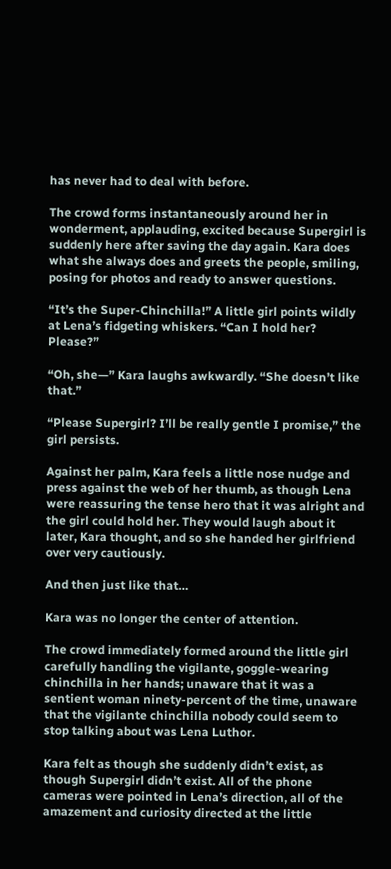has never had to deal with before.

The crowd forms instantaneously around her in wonderment, applauding, excited because Supergirl is suddenly here after saving the day again. Kara does what she always does and greets the people, smiling, posing for photos and ready to answer questions.

“It’s the Super-Chinchilla!” A little girl points wildly at Lena’s fidgeting whiskers. “Can I hold her? Please?”

“Oh, she—” Kara laughs awkwardly. “She doesn’t like that.”

“Please Supergirl? I’ll be really gentle I promise,” the girl persists.

Against her palm, Kara feels a little nose nudge and press against the web of her thumb, as though Lena were reassuring the tense hero that it was alright and the girl could hold her. They would laugh about it later, Kara thought, and so she handed her girlfriend over very cautiously.

And then just like that…

Kara was no longer the center of attention.

The crowd immediately formed around the little girl carefully handling the vigilante, goggle-wearing chinchilla in her hands; unaware that it was a sentient woman ninety-percent of the time, unaware that the vigilante chinchilla nobody could seem to stop talking about was Lena Luthor.

Kara felt as though she suddenly didn’t exist, as though Supergirl didn’t exist. All of the phone cameras were pointed in Lena’s direction, all of the amazement and curiosity directed at the little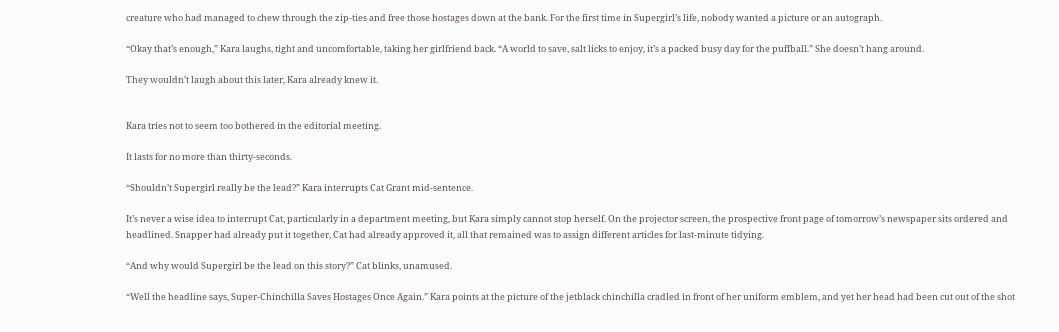creature who had managed to chew through the zip-ties and free those hostages down at the bank. For the first time in Supergirl’s life, nobody wanted a picture or an autograph.

“Okay that’s enough,” Kara laughs, tight and uncomfortable, taking her girlfriend back. “A world to save, salt licks to enjoy, it’s a packed busy day for the puffball.” She doesn’t hang around.

They wouldn’t laugh about this later, Kara already knew it.


Kara tries not to seem too bothered in the editorial meeting.

It lasts for no more than thirty-seconds.

“Shouldn’t Supergirl really be the lead?” Kara interrupts Cat Grant mid-sentence.

It’s never a wise idea to interrupt Cat, particularly in a department meeting, but Kara simply cannot stop herself. On the projector screen, the prospective front page of tomorrow’s newspaper sits ordered and headlined. Snapper had already put it together, Cat had already approved it, all that remained was to assign different articles for last-minute tidying.

“And why would Supergirl be the lead on this story?” Cat blinks, unamused.

“Well the headline says, Super-Chinchilla Saves Hostages Once Again.” Kara points at the picture of the jetblack chinchilla cradled in front of her uniform emblem, and yet her head had been cut out of the shot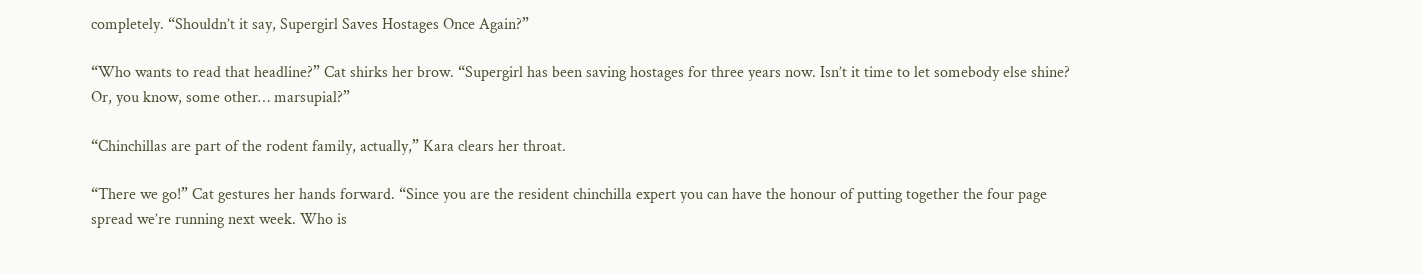completely. “Shouldn’t it say, Supergirl Saves Hostages Once Again?”

“Who wants to read that headline?” Cat shirks her brow. “Supergirl has been saving hostages for three years now. Isn’t it time to let somebody else shine? Or, you know, some other… marsupial?”

“Chinchillas are part of the rodent family, actually,” Kara clears her throat.

“There we go!” Cat gestures her hands forward. “Since you are the resident chinchilla expert you can have the honour of putting together the four page spread we’re running next week. Who is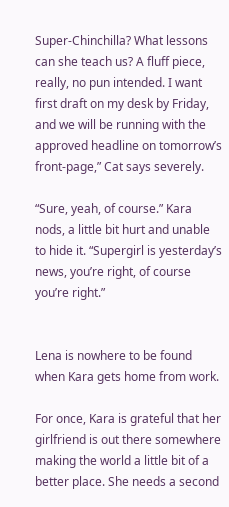Super-Chinchilla? What lessons can she teach us? A fluff piece, really, no pun intended. I want first draft on my desk by Friday, and we will be running with the approved headline on tomorrow’s front-page,” Cat says severely.

“Sure, yeah, of course.” Kara nods, a little bit hurt and unable to hide it. “Supergirl is yesterday’s news, you’re right, of course you’re right.”


Lena is nowhere to be found when Kara gets home from work.

For once, Kara is grateful that her girlfriend is out there somewhere making the world a little bit of a better place. She needs a second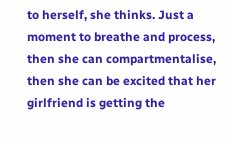to herself, she thinks. Just a moment to breathe and process, then she can compartmentalise, then she can be excited that her girlfriend is getting the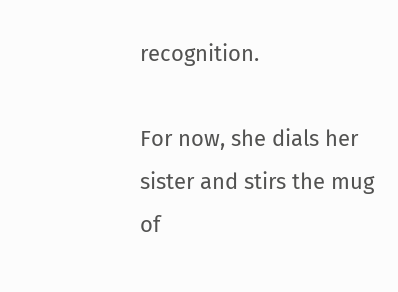recognition.

For now, she dials her sister and stirs the mug of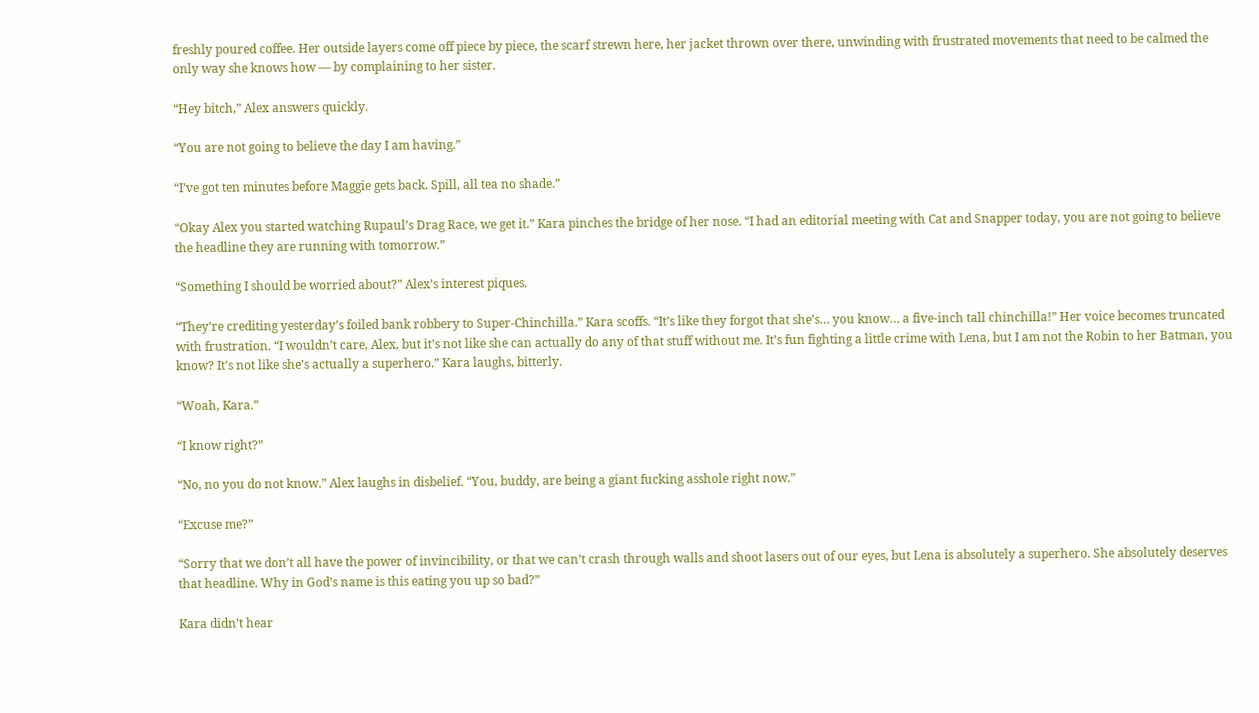freshly poured coffee. Her outside layers come off piece by piece, the scarf strewn here, her jacket thrown over there, unwinding with frustrated movements that need to be calmed the only way she knows how — by complaining to her sister.

“Hey bitch,” Alex answers quickly.

“You are not going to believe the day I am having.”

“I’ve got ten minutes before Maggie gets back. Spill, all tea no shade.”

“Okay Alex you started watching Rupaul’s Drag Race, we get it.” Kara pinches the bridge of her nose. “I had an editorial meeting with Cat and Snapper today, you are not going to believe the headline they are running with tomorrow.”

“Something I should be worried about?” Alex’s interest piques.

“They’re crediting yesterday’s foiled bank robbery to Super-Chinchilla.” Kara scoffs. “It’s like they forgot that she’s… you know… a five-inch tall chinchilla!” Her voice becomes truncated with frustration. “I wouldn’t care, Alex, but it’s not like she can actually do any of that stuff without me. It’s fun fighting a little crime with Lena, but I am not the Robin to her Batman, you know? It’s not like she’s actually a superhero.” Kara laughs, bitterly.

“Woah, Kara.”

“I know right?”

“No, no you do not know.” Alex laughs in disbelief. “You, buddy, are being a giant fucking asshole right now.”

“Excuse me?”

“Sorry that we don’t all have the power of invincibility, or that we can’t crash through walls and shoot lasers out of our eyes, but Lena is absolutely a superhero. She absolutely deserves that headline. Why in God’s name is this eating you up so bad?”

Kara didn’t hear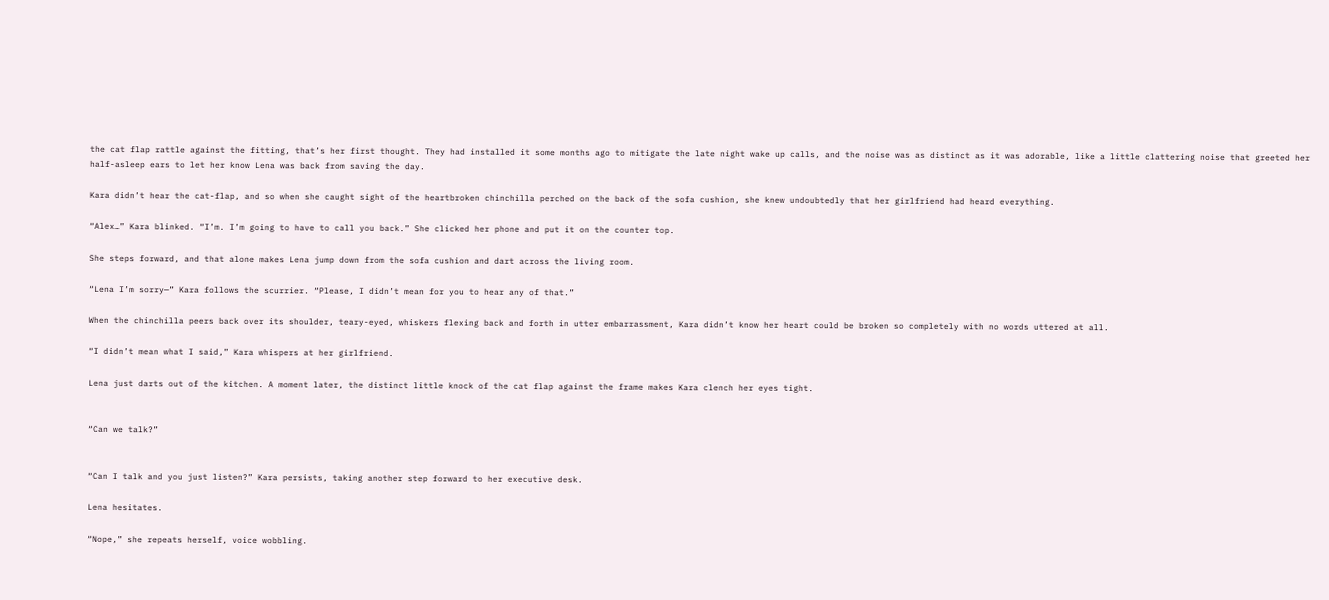the cat flap rattle against the fitting, that’s her first thought. They had installed it some months ago to mitigate the late night wake up calls, and the noise was as distinct as it was adorable, like a little clattering noise that greeted her half-asleep ears to let her know Lena was back from saving the day.

Kara didn’t hear the cat-flap, and so when she caught sight of the heartbroken chinchilla perched on the back of the sofa cushion, she knew undoubtedly that her girlfriend had heard everything.

“Alex…” Kara blinked. “I’m. I’m going to have to call you back.” She clicked her phone and put it on the counter top.

She steps forward, and that alone makes Lena jump down from the sofa cushion and dart across the living room.

“Lena I’m sorry—” Kara follows the scurrier. “Please, I didn’t mean for you to hear any of that.”

When the chinchilla peers back over its shoulder, teary-eyed, whiskers flexing back and forth in utter embarrassment, Kara didn’t know her heart could be broken so completely with no words uttered at all.

“I didn’t mean what I said,” Kara whispers at her girlfriend.

Lena just darts out of the kitchen. A moment later, the distinct little knock of the cat flap against the frame makes Kara clench her eyes tight.


“Can we talk?”


“Can I talk and you just listen?” Kara persists, taking another step forward to her executive desk.

Lena hesitates.

“Nope,” she repeats herself, voice wobbling.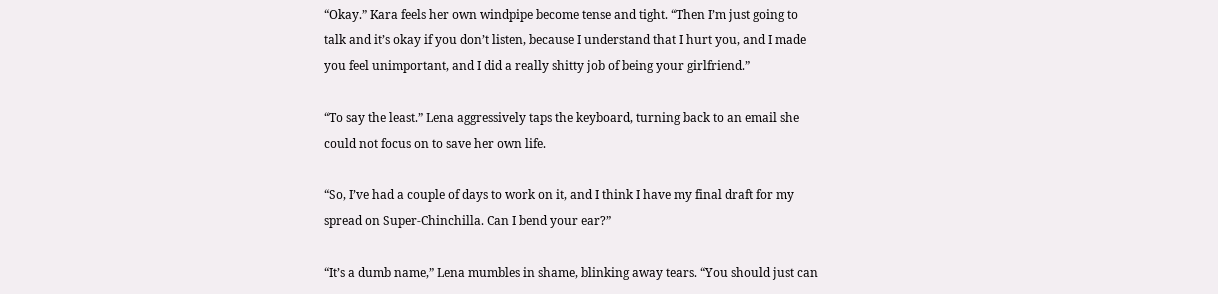“Okay.” Kara feels her own windpipe become tense and tight. “Then I’m just going to talk and it’s okay if you don’t listen, because I understand that I hurt you, and I made you feel unimportant, and I did a really shitty job of being your girlfriend.”

“To say the least.” Lena aggressively taps the keyboard, turning back to an email she could not focus on to save her own life.

“So, I’ve had a couple of days to work on it, and I think I have my final draft for my spread on Super-Chinchilla. Can I bend your ear?”

“It’s a dumb name,” Lena mumbles in shame, blinking away tears. “You should just can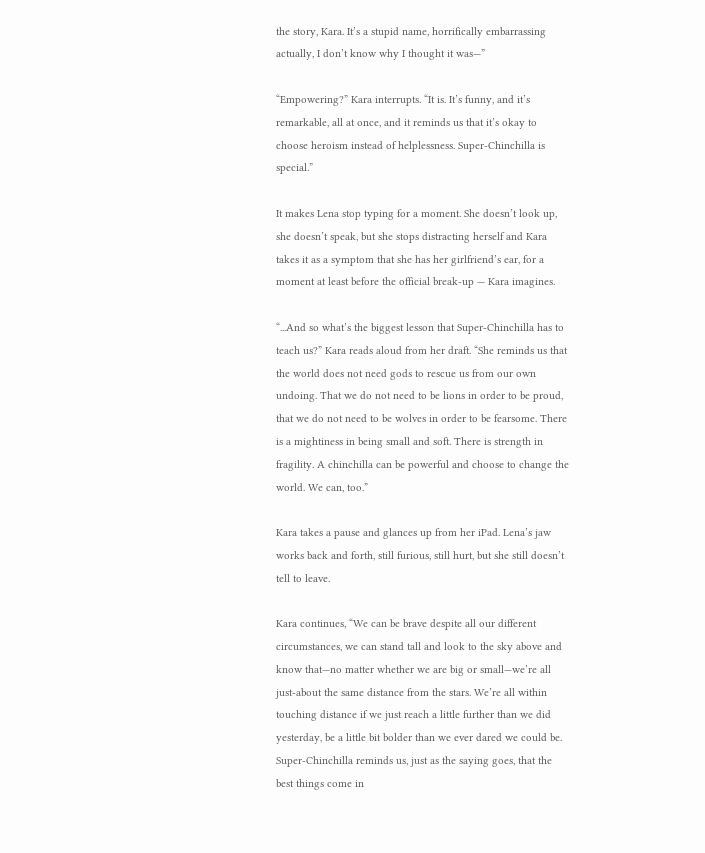the story, Kara. It’s a stupid name, horrifically embarrassing actually, I don’t know why I thought it was—”

“Empowering?” Kara interrupts. “It is. It’s funny, and it’s remarkable, all at once, and it reminds us that it’s okay to choose heroism instead of helplessness. Super-Chinchilla is special.”

It makes Lena stop typing for a moment. She doesn’t look up, she doesn’t speak, but she stops distracting herself and Kara takes it as a symptom that she has her girlfriend’s ear, for a moment at least before the official break-up — Kara imagines.

“...And so what’s the biggest lesson that Super-Chinchilla has to teach us?” Kara reads aloud from her draft. “She reminds us that the world does not need gods to rescue us from our own undoing. That we do not need to be lions in order to be proud, that we do not need to be wolves in order to be fearsome. There is a mightiness in being small and soft. There is strength in fragility. A chinchilla can be powerful and choose to change the world. We can, too.”

Kara takes a pause and glances up from her iPad. Lena’s jaw works back and forth, still furious, still hurt, but she still doesn’t tell to leave.

Kara continues, “We can be brave despite all our different circumstances, we can stand tall and look to the sky above and know that—no matter whether we are big or small—we’re all just-about the same distance from the stars. We’re all within touching distance if we just reach a little further than we did yesterday, be a little bit bolder than we ever dared we could be. Super-Chinchilla reminds us, just as the saying goes, that the best things come in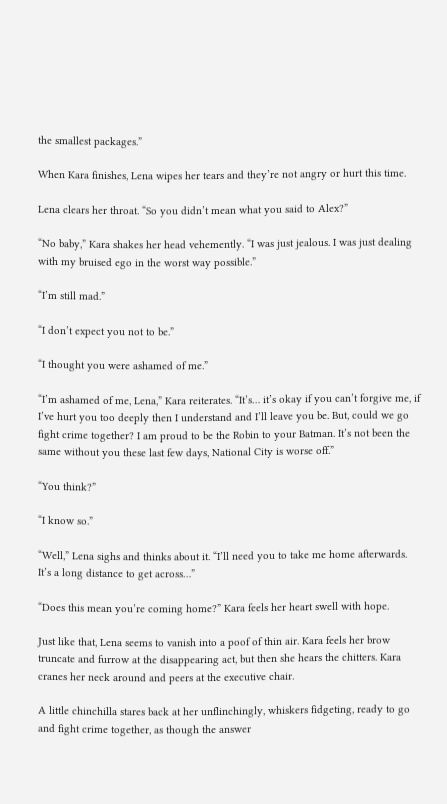the smallest packages.”

When Kara finishes, Lena wipes her tears and they’re not angry or hurt this time.

Lena clears her throat. “So you didn’t mean what you said to Alex?”

“No baby,” Kara shakes her head vehemently. “I was just jealous. I was just dealing with my bruised ego in the worst way possible.”

“I’m still mad.”

“I don’t expect you not to be.”

“I thought you were ashamed of me.”

“I’m ashamed of me, Lena,” Kara reiterates. “It’s… it’s okay if you can’t forgive me, if I’ve hurt you too deeply then I understand and I’ll leave you be. But, could we go fight crime together? I am proud to be the Robin to your Batman. It’s not been the same without you these last few days, National City is worse off.”

“You think?”

“I know so.”

“Well,” Lena sighs and thinks about it. “I’ll need you to take me home afterwards. It’s a long distance to get across…”

“Does this mean you’re coming home?” Kara feels her heart swell with hope.

Just like that, Lena seems to vanish into a poof of thin air. Kara feels her brow truncate and furrow at the disappearing act, but then she hears the chitters. Kara cranes her neck around and peers at the executive chair.

A little chinchilla stares back at her unflinchingly, whiskers fidgeting, ready to go and fight crime together, as though the answer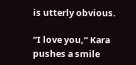is utterly obvious.

“I love you,” Kara pushes a smile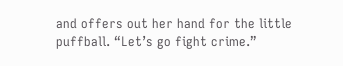and offers out her hand for the little puffball. “Let’s go fight crime.”